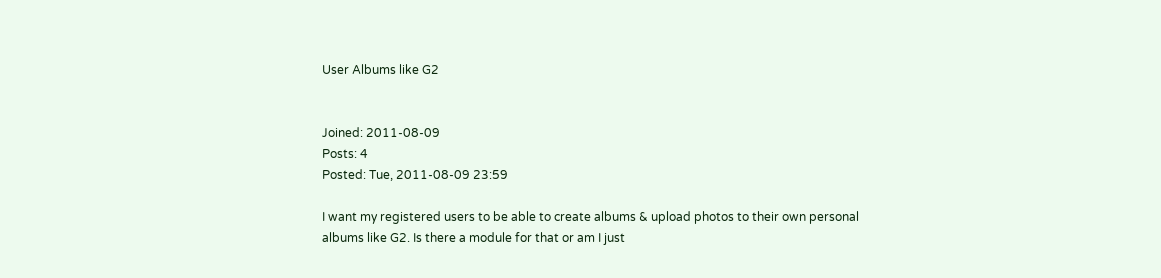User Albums like G2


Joined: 2011-08-09
Posts: 4
Posted: Tue, 2011-08-09 23:59

I want my registered users to be able to create albums & upload photos to their own personal albums like G2. Is there a module for that or am I just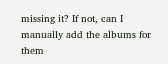missing it? If not, can I manually add the albums for them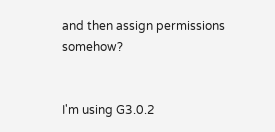and then assign permissions somehow?


I'm using G3.0.2